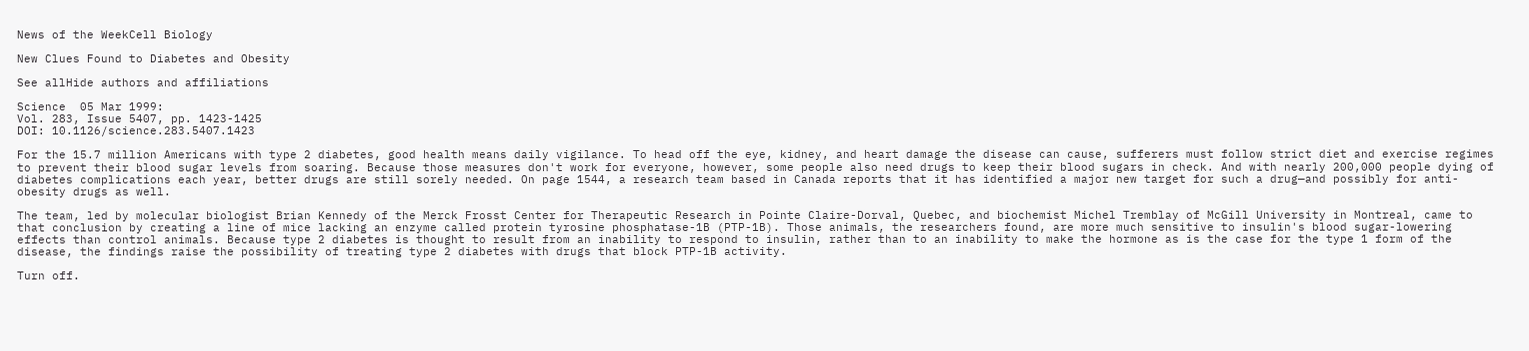News of the WeekCell Biology

New Clues Found to Diabetes and Obesity

See allHide authors and affiliations

Science  05 Mar 1999:
Vol. 283, Issue 5407, pp. 1423-1425
DOI: 10.1126/science.283.5407.1423

For the 15.7 million Americans with type 2 diabetes, good health means daily vigilance. To head off the eye, kidney, and heart damage the disease can cause, sufferers must follow strict diet and exercise regimes to prevent their blood sugar levels from soaring. Because those measures don't work for everyone, however, some people also need drugs to keep their blood sugars in check. And with nearly 200,000 people dying of diabetes complications each year, better drugs are still sorely needed. On page 1544, a research team based in Canada reports that it has identified a major new target for such a drug—and possibly for anti-obesity drugs as well.

The team, led by molecular biologist Brian Kennedy of the Merck Frosst Center for Therapeutic Research in Pointe Claire-Dorval, Quebec, and biochemist Michel Tremblay of McGill University in Montreal, came to that conclusion by creating a line of mice lacking an enzyme called protein tyrosine phosphatase-1B (PTP-1B). Those animals, the researchers found, are more much sensitive to insulin's blood sugar-lowering effects than control animals. Because type 2 diabetes is thought to result from an inability to respond to insulin, rather than to an inability to make the hormone as is the case for the type 1 form of the disease, the findings raise the possibility of treating type 2 diabetes with drugs that block PTP-1B activity.

Turn off.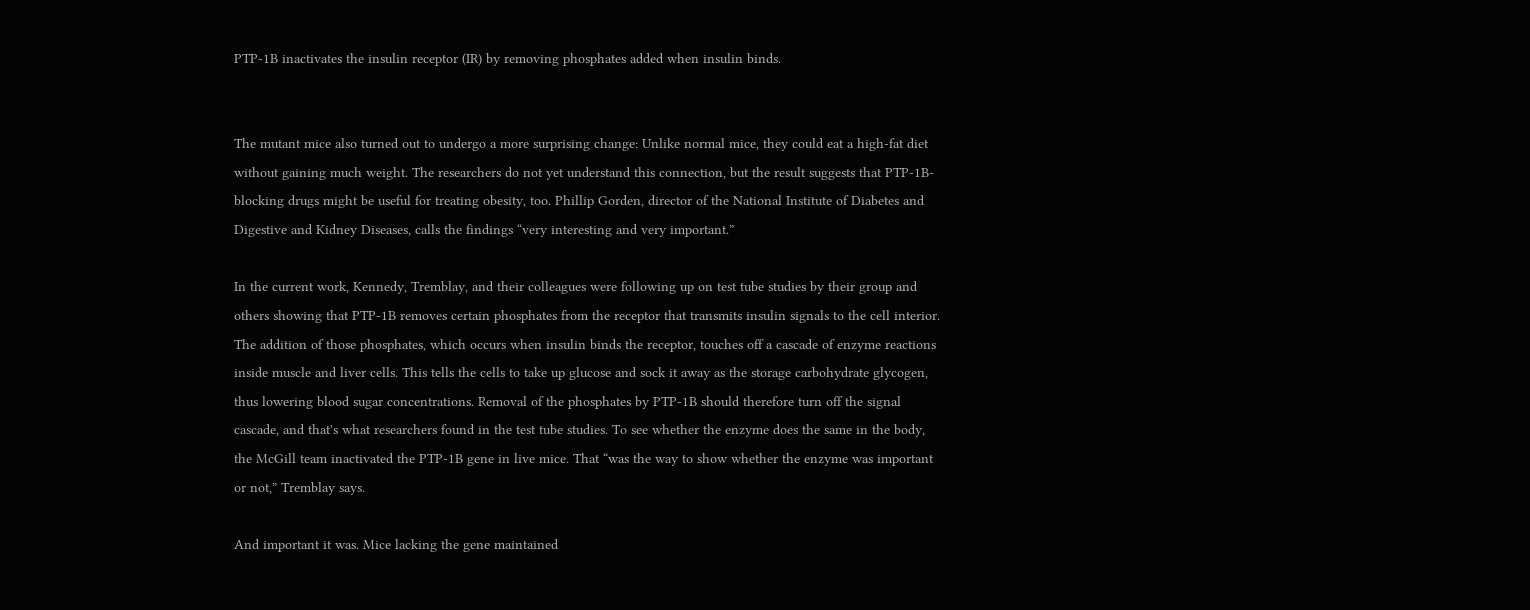PTP-1B inactivates the insulin receptor (IR) by removing phosphates added when insulin binds.


The mutant mice also turned out to undergo a more surprising change: Unlike normal mice, they could eat a high-fat diet without gaining much weight. The researchers do not yet understand this connection, but the result suggests that PTP-1B-blocking drugs might be useful for treating obesity, too. Phillip Gorden, director of the National Institute of Diabetes and Digestive and Kidney Diseases, calls the findings “very interesting and very important.”

In the current work, Kennedy, Tremblay, and their colleagues were following up on test tube studies by their group and others showing that PTP-1B removes certain phosphates from the receptor that transmits insulin signals to the cell interior. The addition of those phosphates, which occurs when insulin binds the receptor, touches off a cascade of enzyme reactions inside muscle and liver cells. This tells the cells to take up glucose and sock it away as the storage carbohydrate glycogen, thus lowering blood sugar concentrations. Removal of the phosphates by PTP-1B should therefore turn off the signal cascade, and that's what researchers found in the test tube studies. To see whether the enzyme does the same in the body, the McGill team inactivated the PTP-1B gene in live mice. That “was the way to show whether the enzyme was important or not,” Tremblay says.

And important it was. Mice lacking the gene maintained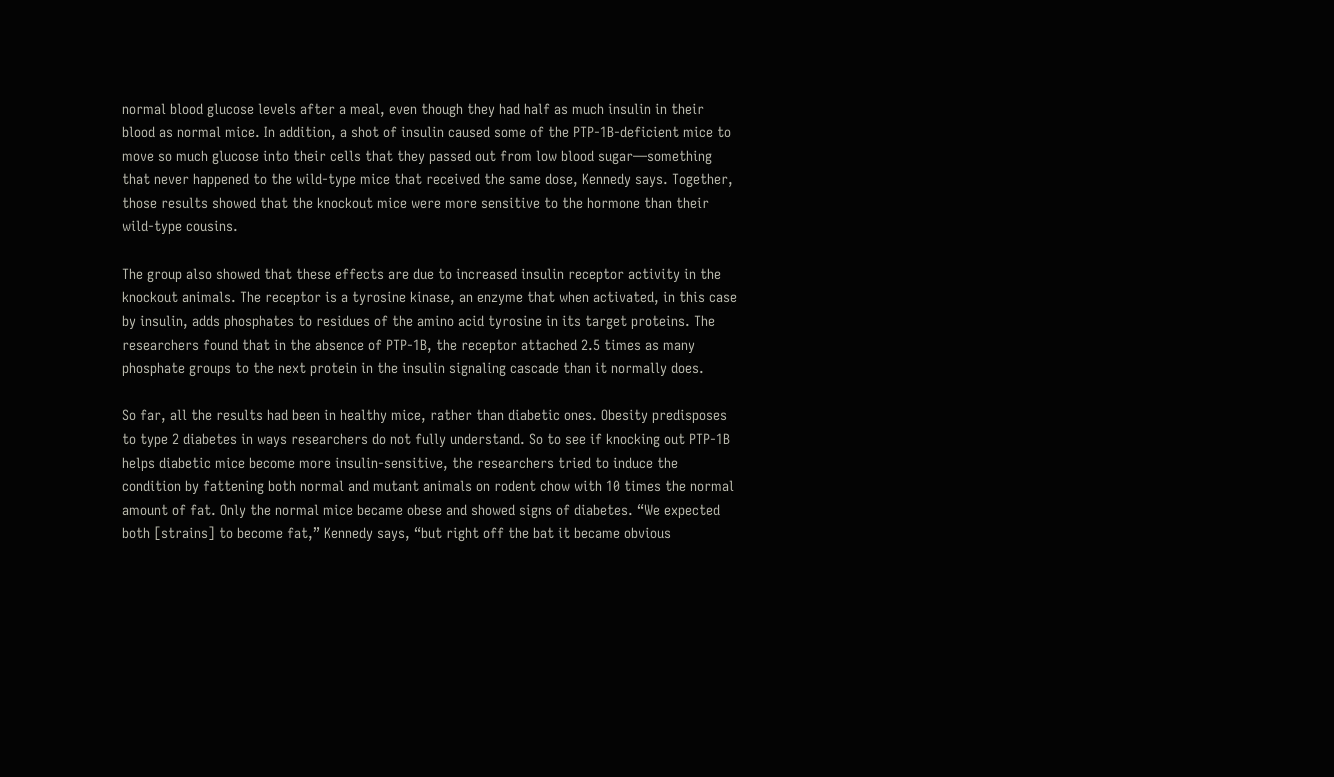normal blood glucose levels after a meal, even though they had half as much insulin in their blood as normal mice. In addition, a shot of insulin caused some of the PTP-1B-deficient mice to move so much glucose into their cells that they passed out from low blood sugar—something that never happened to the wild-type mice that received the same dose, Kennedy says. Together, those results showed that the knockout mice were more sensitive to the hormone than their wild-type cousins.

The group also showed that these effects are due to increased insulin receptor activity in the knockout animals. The receptor is a tyrosine kinase, an enzyme that when activated, in this case by insulin, adds phosphates to residues of the amino acid tyrosine in its target proteins. The researchers found that in the absence of PTP-1B, the receptor attached 2.5 times as many phosphate groups to the next protein in the insulin signaling cascade than it normally does.

So far, all the results had been in healthy mice, rather than diabetic ones. Obesity predisposes to type 2 diabetes in ways researchers do not fully understand. So to see if knocking out PTP-1B helps diabetic mice become more insulin-sensitive, the researchers tried to induce the condition by fattening both normal and mutant animals on rodent chow with 10 times the normal amount of fat. Only the normal mice became obese and showed signs of diabetes. “We expected both [strains] to become fat,” Kennedy says, “but right off the bat it became obvious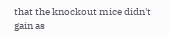that the knockout mice didn't gain as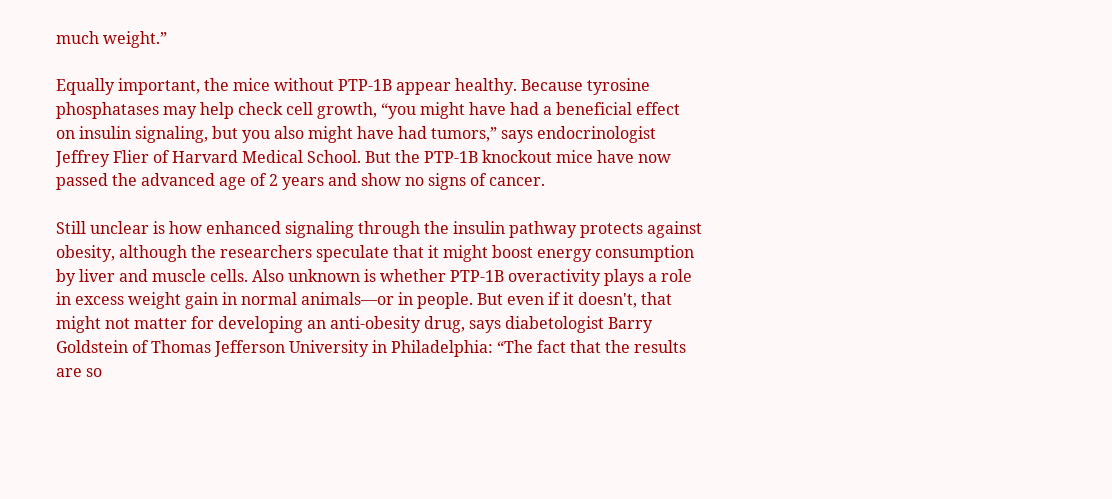much weight.”

Equally important, the mice without PTP-1B appear healthy. Because tyrosine phosphatases may help check cell growth, “you might have had a beneficial effect on insulin signaling, but you also might have had tumors,” says endocrinologist Jeffrey Flier of Harvard Medical School. But the PTP-1B knockout mice have now passed the advanced age of 2 years and show no signs of cancer.

Still unclear is how enhanced signaling through the insulin pathway protects against obesity, although the researchers speculate that it might boost energy consumption by liver and muscle cells. Also unknown is whether PTP-1B overactivity plays a role in excess weight gain in normal animals—or in people. But even if it doesn't, that might not matter for developing an anti-obesity drug, says diabetologist Barry Goldstein of Thomas Jefferson University in Philadelphia: “The fact that the results are so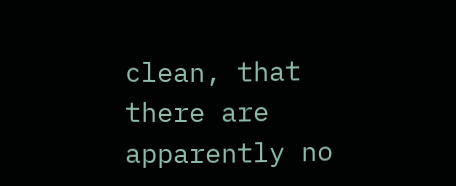clean, that there are apparently no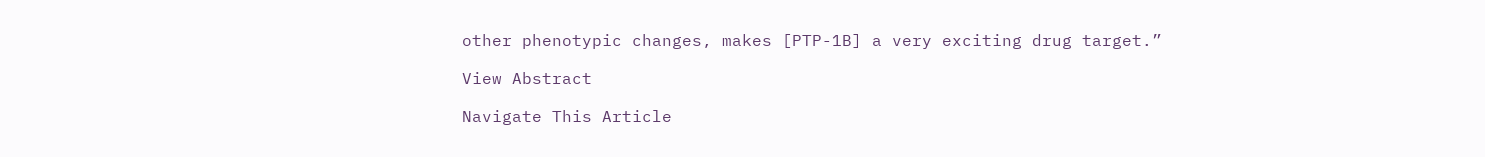other phenotypic changes, makes [PTP-1B] a very exciting drug target.”

View Abstract

Navigate This Article